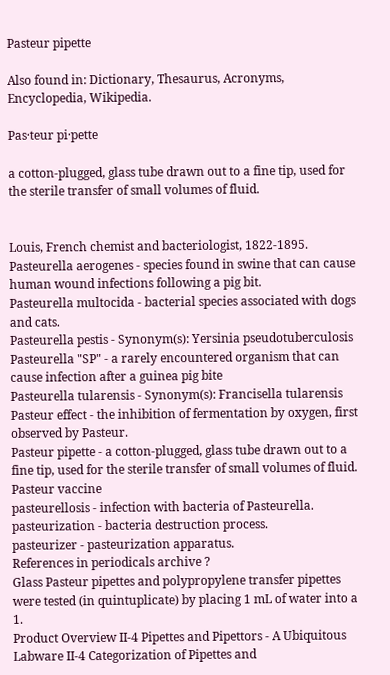Pasteur pipette

Also found in: Dictionary, Thesaurus, Acronyms, Encyclopedia, Wikipedia.

Pas·teur pi·pette

a cotton-plugged, glass tube drawn out to a fine tip, used for the sterile transfer of small volumes of fluid.


Louis, French chemist and bacteriologist, 1822-1895.
Pasteurella aerogenes - species found in swine that can cause human wound infections following a pig bit.
Pasteurella multocida - bacterial species associated with dogs and cats.
Pasteurella pestis - Synonym(s): Yersinia pseudotuberculosis
Pasteurella "SP" - a rarely encountered organism that can cause infection after a guinea pig bite
Pasteurella tularensis - Synonym(s): Francisella tularensis
Pasteur effect - the inhibition of fermentation by oxygen, first observed by Pasteur.
Pasteur pipette - a cotton-plugged, glass tube drawn out to a fine tip, used for the sterile transfer of small volumes of fluid.
Pasteur vaccine
pasteurellosis - infection with bacteria of Pasteurella.
pasteurization - bacteria destruction process.
pasteurizer - pasteurization apparatus.
References in periodicals archive ?
Glass Pasteur pipettes and polypropylene transfer pipettes were tested (in quintuplicate) by placing 1 mL of water into a 1.
Product Overview II-4 Pipettes and Pipettors - A Ubiquitous Labware II-4 Categorization of Pipettes and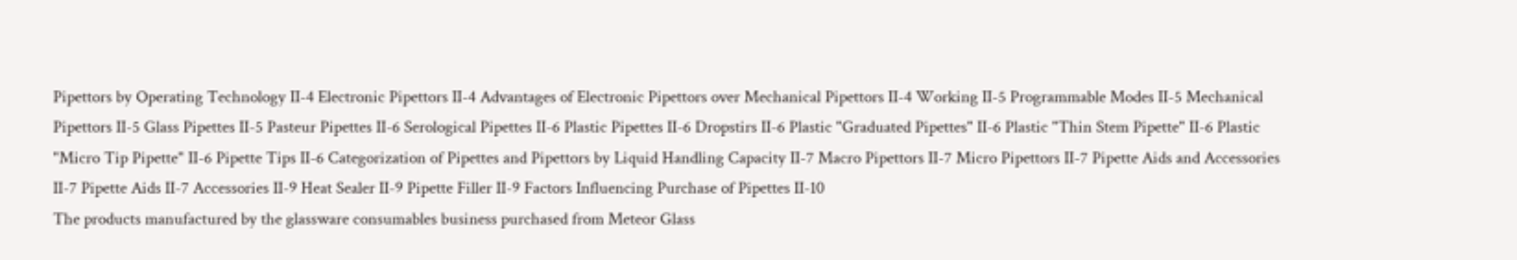Pipettors by Operating Technology II-4 Electronic Pipettors II-4 Advantages of Electronic Pipettors over Mechanical Pipettors II-4 Working II-5 Programmable Modes II-5 Mechanical Pipettors II-5 Glass Pipettes II-5 Pasteur Pipettes II-6 Serological Pipettes II-6 Plastic Pipettes II-6 Dropstirs II-6 Plastic "Graduated Pipettes" II-6 Plastic "Thin Stem Pipette" II-6 Plastic "Micro Tip Pipette" II-6 Pipette Tips II-6 Categorization of Pipettes and Pipettors by Liquid Handling Capacity II-7 Macro Pipettors II-7 Micro Pipettors II-7 Pipette Aids and Accessories II-7 Pipette Aids II-7 Accessories II-9 Heat Sealer II-9 Pipette Filler II-9 Factors Influencing Purchase of Pipettes II-10
The products manufactured by the glassware consumables business purchased from Meteor Glass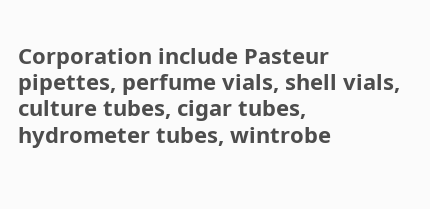Corporation include Pasteur pipettes, perfume vials, shell vials, culture tubes, cigar tubes, hydrometer tubes, wintrobe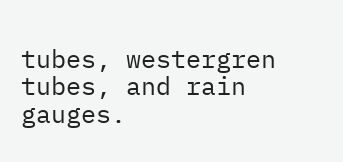tubes, westergren tubes, and rain gauges.